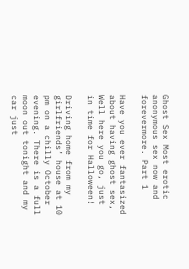Ghost Sex Most erotic anonymous sex now and forevermore. Part 1

Have you ever fantasized about having ghost sex, Well here you go, just in time for Halloween!

Driving home from my girlfriends’ house at 10 pm on a chilly October evening. There is a full moon out tonight and my car just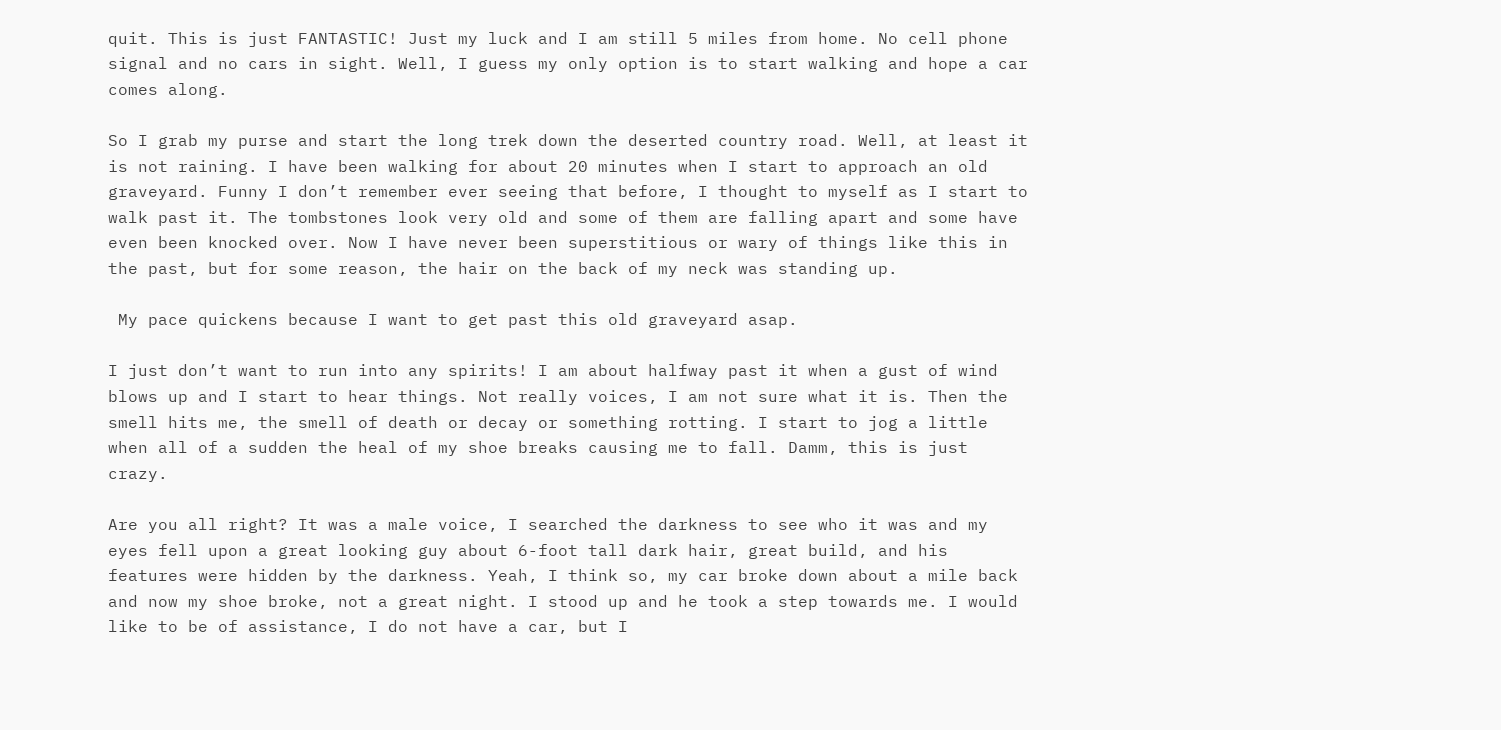quit. This is just FANTASTIC! Just my luck and I am still 5 miles from home. No cell phone signal and no cars in sight. Well, I guess my only option is to start walking and hope a car comes along.

So I grab my purse and start the long trek down the deserted country road. Well, at least it is not raining. I have been walking for about 20 minutes when I start to approach an old graveyard. Funny I don’t remember ever seeing that before, I thought to myself as I start to walk past it. The tombstones look very old and some of them are falling apart and some have even been knocked over. Now I have never been superstitious or wary of things like this in the past, but for some reason, the hair on the back of my neck was standing up.

 My pace quickens because I want to get past this old graveyard asap.

I just don’t want to run into any spirits! I am about halfway past it when a gust of wind blows up and I start to hear things. Not really voices, I am not sure what it is. Then the smell hits me, the smell of death or decay or something rotting. I start to jog a little when all of a sudden the heal of my shoe breaks causing me to fall. Damm, this is just crazy.

Are you all right? It was a male voice, I searched the darkness to see who it was and my eyes fell upon a great looking guy about 6-foot tall dark hair, great build, and his features were hidden by the darkness. Yeah, I think so, my car broke down about a mile back and now my shoe broke, not a great night. I stood up and he took a step towards me. I would like to be of assistance, I do not have a car, but I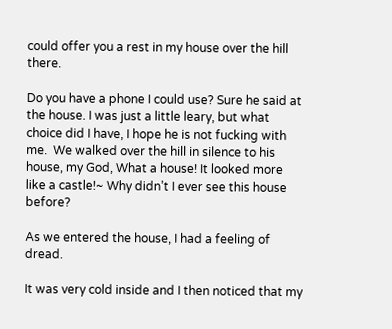could offer you a rest in my house over the hill there.

Do you have a phone I could use? Sure he said at the house. I was just a little leary, but what choice did I have, I hope he is not fucking with me.  We walked over the hill in silence to his house, my God, What a house! It looked more like a castle!~ Why didn’t I ever see this house before?

As we entered the house, I had a feeling of dread.

It was very cold inside and I then noticed that my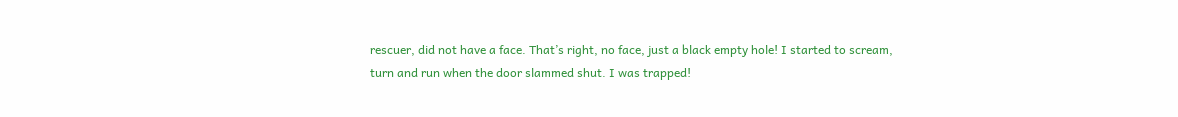rescuer, did not have a face. That’s right, no face, just a black empty hole! I started to scream, turn and run when the door slammed shut. I was trapped!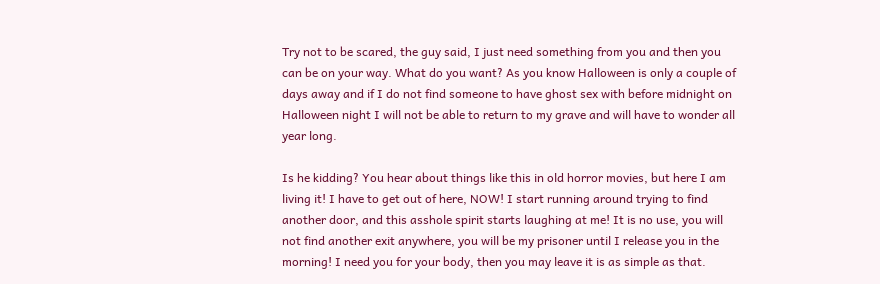Try not to be scared, the guy said, I just need something from you and then you can be on your way. What do you want? As you know Halloween is only a couple of days away and if I do not find someone to have ghost sex with before midnight on Halloween night I will not be able to return to my grave and will have to wonder all year long.

Is he kidding? You hear about things like this in old horror movies, but here I am living it! I have to get out of here, NOW! I start running around trying to find another door, and this asshole spirit starts laughing at me! It is no use, you will not find another exit anywhere, you will be my prisoner until I release you in the morning! I need you for your body, then you may leave it is as simple as that.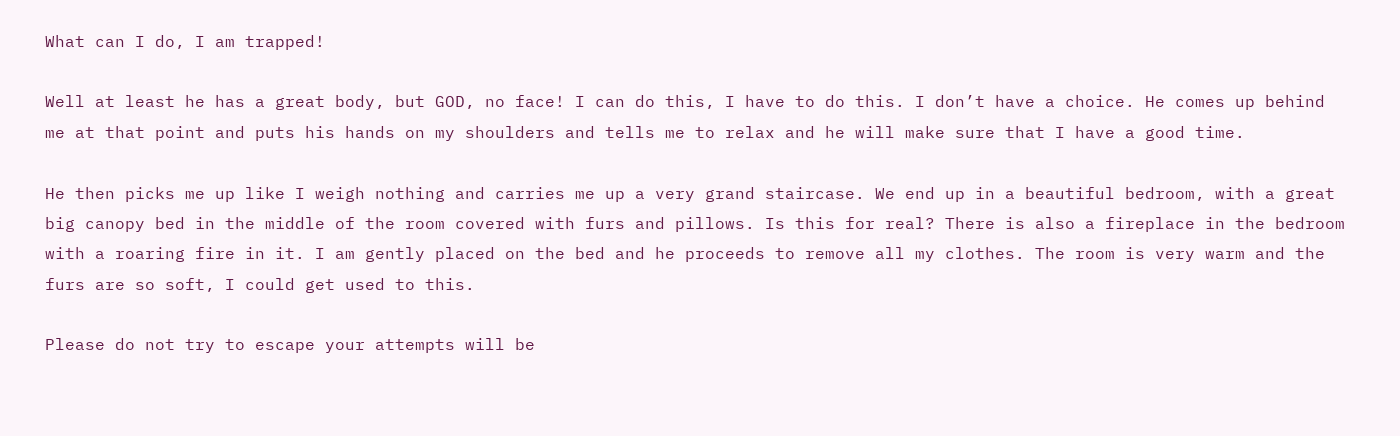What can I do, I am trapped!

Well at least he has a great body, but GOD, no face! I can do this, I have to do this. I don’t have a choice. He comes up behind me at that point and puts his hands on my shoulders and tells me to relax and he will make sure that I have a good time.

He then picks me up like I weigh nothing and carries me up a very grand staircase. We end up in a beautiful bedroom, with a great big canopy bed in the middle of the room covered with furs and pillows. Is this for real? There is also a fireplace in the bedroom with a roaring fire in it. I am gently placed on the bed and he proceeds to remove all my clothes. The room is very warm and the furs are so soft, I could get used to this.

Please do not try to escape your attempts will be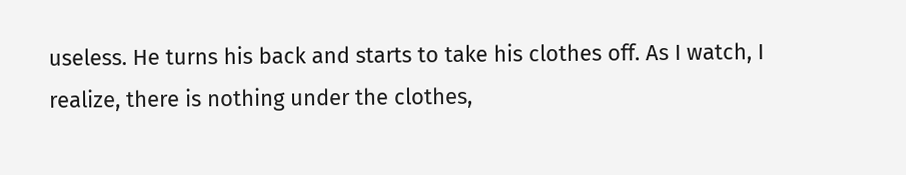useless. He turns his back and starts to take his clothes off. As I watch, I realize, there is nothing under the clothes,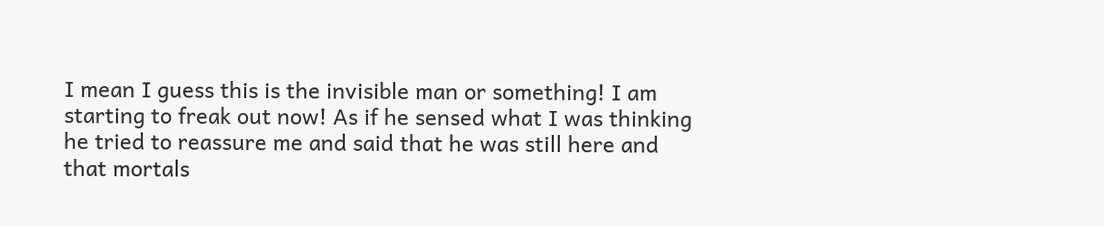I mean I guess this is the invisible man or something! I am starting to freak out now! As if he sensed what I was thinking he tried to reassure me and said that he was still here and that mortals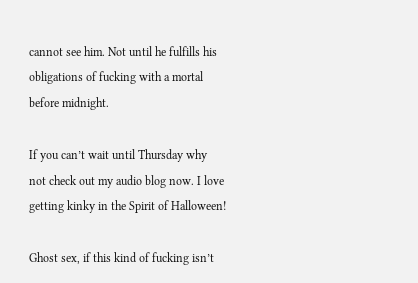cannot see him. Not until he fulfills his obligations of fucking with a mortal before midnight.

If you can’t wait until Thursday why not check out my audio blog now. I love getting kinky in the Spirit of Halloween!

Ghost sex, if this kind of fucking isn’t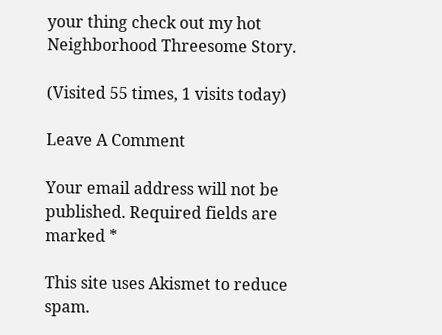your thing check out my hot Neighborhood Threesome Story.

(Visited 55 times, 1 visits today)

Leave A Comment

Your email address will not be published. Required fields are marked *

This site uses Akismet to reduce spam.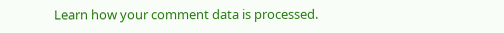Learn how your comment data is processed.